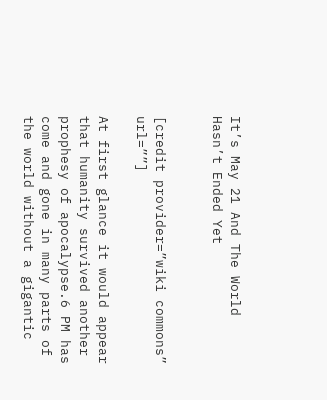It’s May 21 And The World Hasn’t Ended Yet


[credit provider=”wiki commons” url=””]

At first glance it would appear that humanity survived another prophesy of apocalypse.6 PM has come and gone in many parts of the world without a gigantic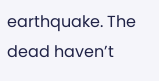earthquake. The dead haven’t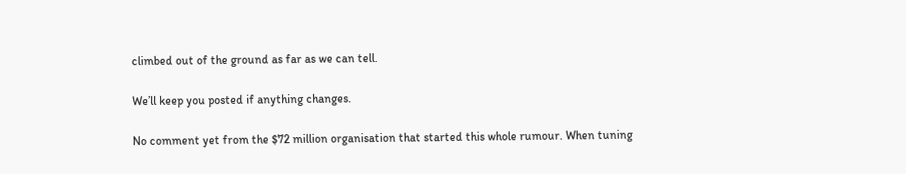climbed out of the ground as far as we can tell.

We’ll keep you posted if anything changes.

No comment yet from the $72 million organisation that started this whole rumour. When tuning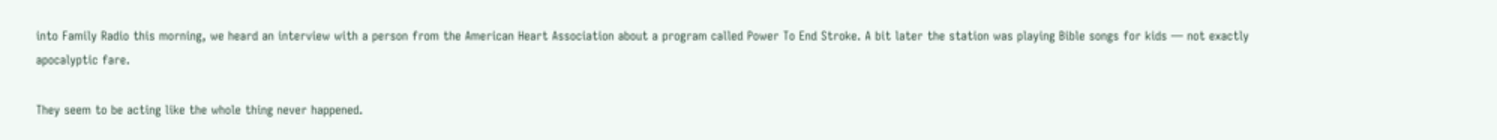into Family Radio this morning, we heard an interview with a person from the American Heart Association about a program called Power To End Stroke. A bit later the station was playing Bible songs for kids — not exactly apocalyptic fare.

They seem to be acting like the whole thing never happened.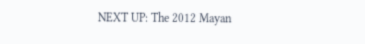NEXT UP: The 2012 Mayan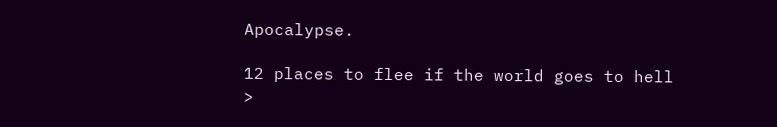Apocalypse.

12 places to flee if the world goes to hell >